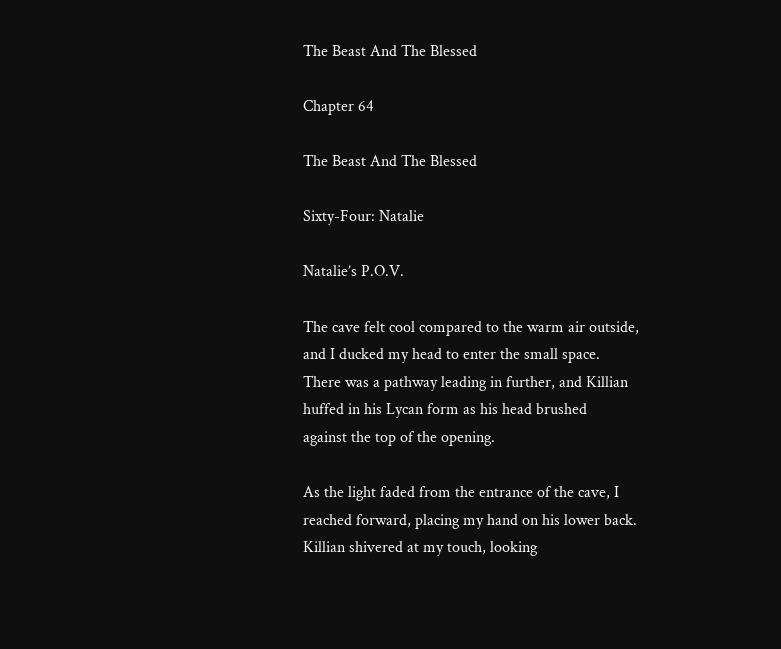The Beast And The Blessed

Chapter 64

The Beast And The Blessed

Sixty-Four: Natalie

Natalie’s P.O.V.

The cave felt cool compared to the warm air outside, and I ducked my head to enter the small space.
There was a pathway leading in further, and Killian huffed in his Lycan form as his head brushed
against the top of the opening.

As the light faded from the entrance of the cave, I reached forward, placing my hand on his lower back.
Killian shivered at my touch, looking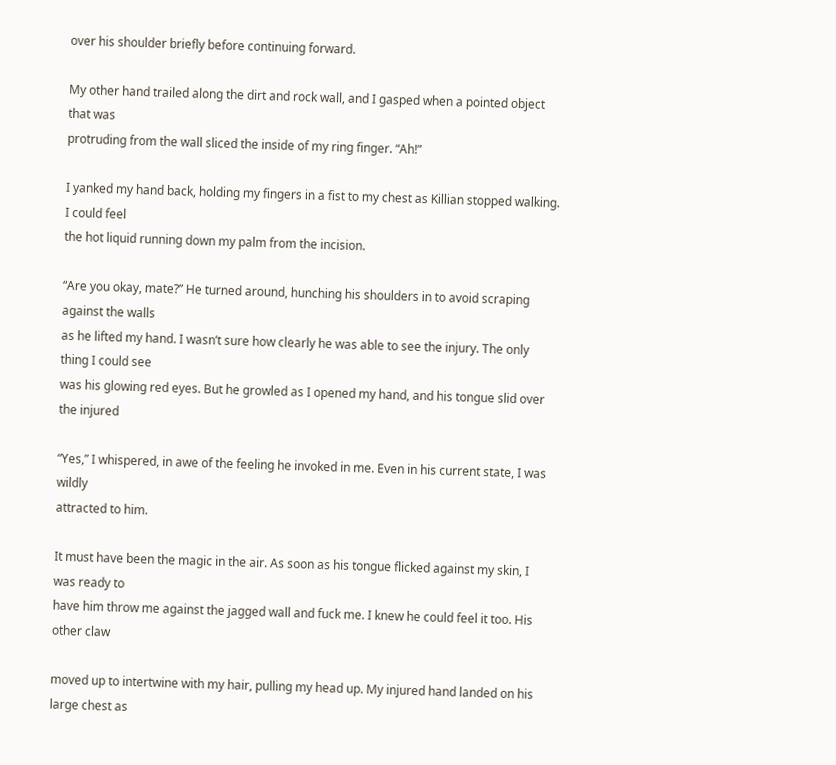over his shoulder briefly before continuing forward.

My other hand trailed along the dirt and rock wall, and I gasped when a pointed object that was
protruding from the wall sliced the inside of my ring finger. “Ah!”

I yanked my hand back, holding my fingers in a fist to my chest as Killian stopped walking. I could feel
the hot liquid running down my palm from the incision.

“Are you okay, mate?” He turned around, hunching his shoulders in to avoid scraping against the walls
as he lifted my hand. I wasn’t sure how clearly he was able to see the injury. The only thing I could see
was his glowing red eyes. But he growled as I opened my hand, and his tongue slid over the injured

“Yes,” I whispered, in awe of the feeling he invoked in me. Even in his current state, I was wildly
attracted to him.

It must have been the magic in the air. As soon as his tongue flicked against my skin, I was ready to
have him throw me against the jagged wall and fuck me. I knew he could feel it too. His other claw

moved up to intertwine with my hair, pulling my head up. My injured hand landed on his large chest as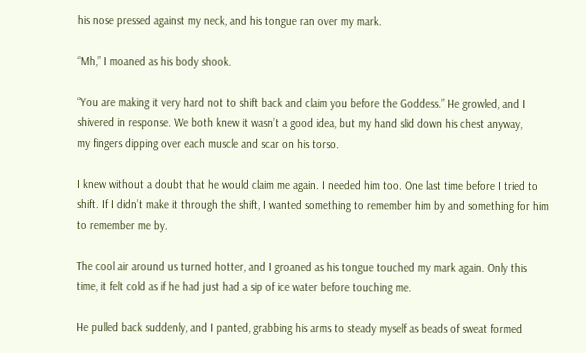his nose pressed against my neck, and his tongue ran over my mark.

“Mh,” I moaned as his body shook.

“You are making it very hard not to shift back and claim you before the Goddess.” He growled, and I
shivered in response. We both knew it wasn’t a good idea, but my hand slid down his chest anyway,
my fingers dipping over each muscle and scar on his torso.

I knew without a doubt that he would claim me again. I needed him too. One last time before I tried to
shift. If I didn’t make it through the shift, I wanted something to remember him by and something for him
to remember me by.

The cool air around us turned hotter, and I groaned as his tongue touched my mark again. Only this
time, it felt cold as if he had just had a sip of ice water before touching me.

He pulled back suddenly, and I panted, grabbing his arms to steady myself as beads of sweat formed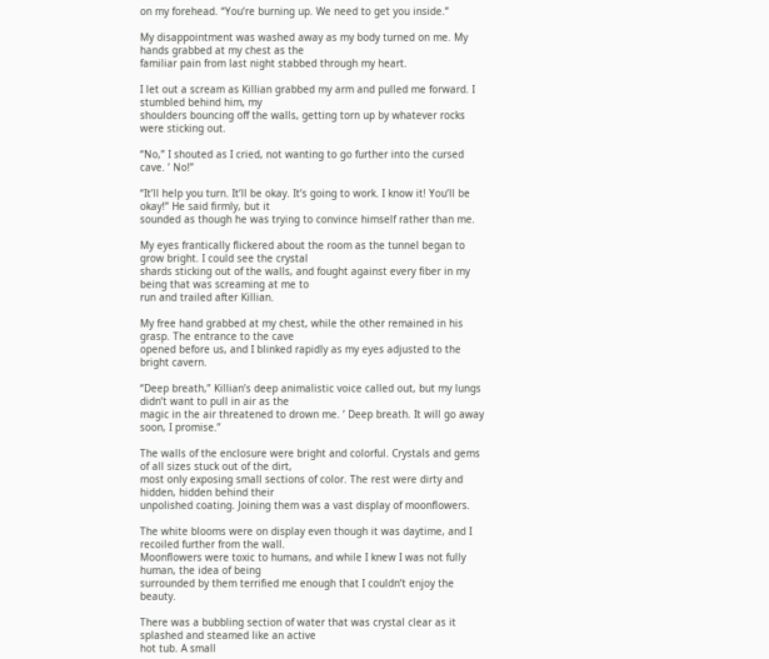on my forehead. “You’re burning up. We need to get you inside.”

My disappointment was washed away as my body turned on me. My hands grabbed at my chest as the
familiar pain from last night stabbed through my heart.

I let out a scream as Killian grabbed my arm and pulled me forward. I stumbled behind him, my
shoulders bouncing off the walls, getting torn up by whatever rocks were sticking out.

“No,” I shouted as I cried, not wanting to go further into the cursed cave. ’ No!”

“It’ll help you turn. It’ll be okay. It’s going to work. I know it! You’ll be okay!” He said firmly, but it
sounded as though he was trying to convince himself rather than me.

My eyes frantically flickered about the room as the tunnel began to grow bright. I could see the crystal
shards sticking out of the walls, and fought against every fiber in my being that was screaming at me to
run and trailed after Killian.

My free hand grabbed at my chest, while the other remained in his grasp. The entrance to the cave
opened before us, and I blinked rapidly as my eyes adjusted to the bright cavern.

“Deep breath,” Killian’s deep animalistic voice called out, but my lungs didn’t want to pull in air as the
magic in the air threatened to drown me. ’ Deep breath. It will go away soon, I promise.”

The walls of the enclosure were bright and colorful. Crystals and gems of all sizes stuck out of the dirt,
most only exposing small sections of color. The rest were dirty and hidden, hidden behind their
unpolished coating. Joining them was a vast display of moonflowers.

The white blooms were on display even though it was daytime, and I recoiled further from the wall.
Moonflowers were toxic to humans, and while I knew I was not fully human, the idea of being
surrounded by them terrified me enough that I couldn’t enjoy the beauty.

There was a bubbling section of water that was crystal clear as it splashed and steamed like an active
hot tub. A small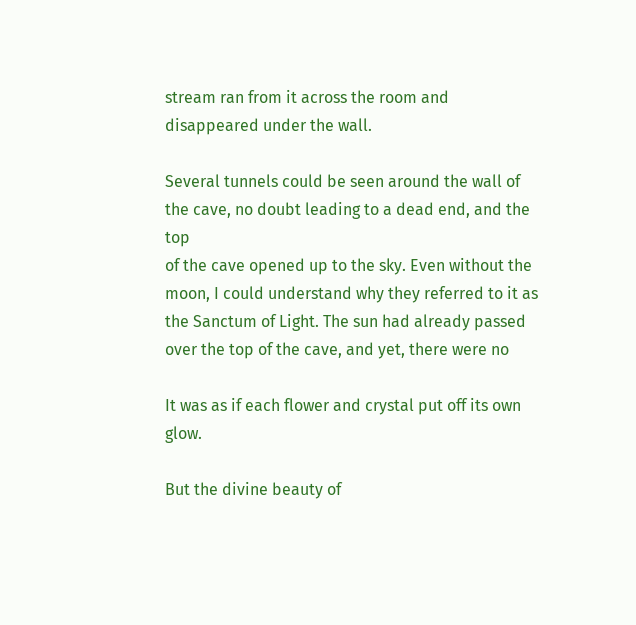stream ran from it across the room and disappeared under the wall.

Several tunnels could be seen around the wall of the cave, no doubt leading to a dead end, and the top
of the cave opened up to the sky. Even without the moon, I could understand why they referred to it as
the Sanctum of Light. The sun had already passed over the top of the cave, and yet, there were no

It was as if each flower and crystal put off its own glow.

But the divine beauty of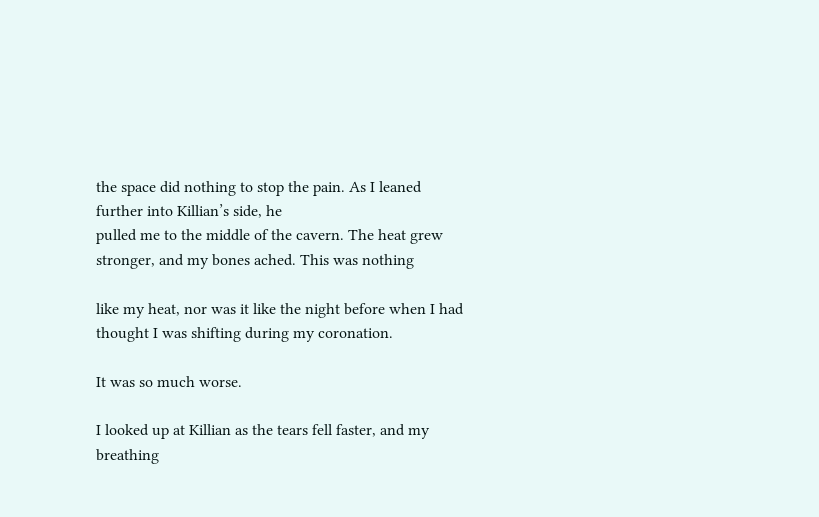the space did nothing to stop the pain. As I leaned further into Killian’s side, he
pulled me to the middle of the cavern. The heat grew stronger, and my bones ached. This was nothing

like my heat, nor was it like the night before when I had thought I was shifting during my coronation.

It was so much worse.

I looked up at Killian as the tears fell faster, and my breathing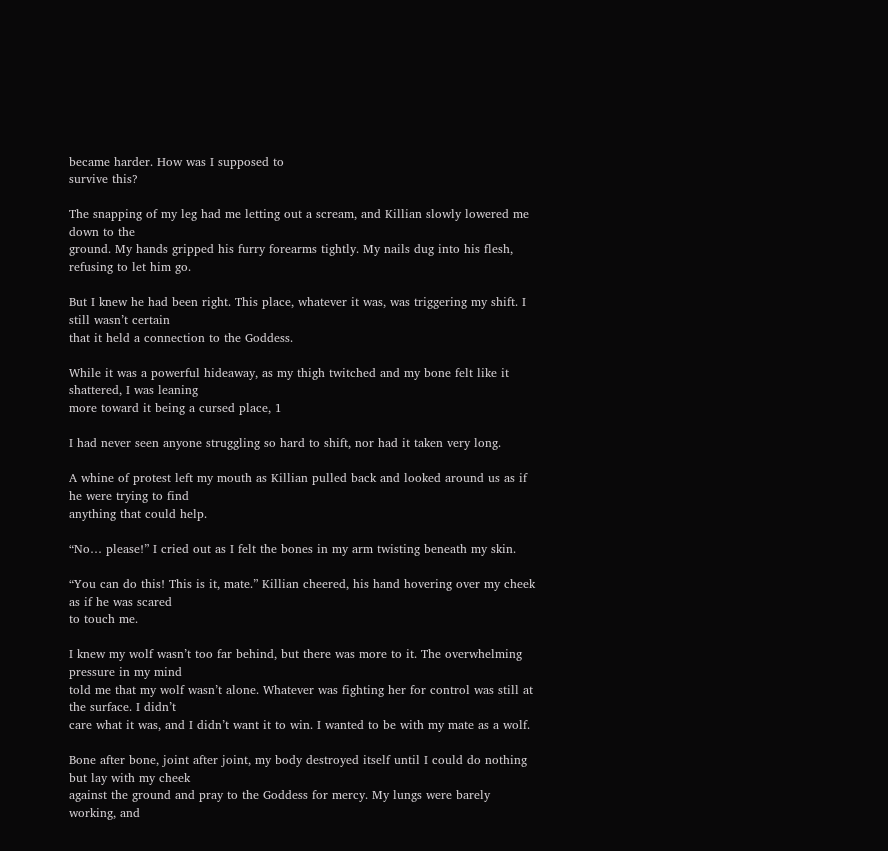became harder. How was I supposed to
survive this?

The snapping of my leg had me letting out a scream, and Killian slowly lowered me down to the
ground. My hands gripped his furry forearms tightly. My nails dug into his flesh, refusing to let him go.

But I knew he had been right. This place, whatever it was, was triggering my shift. I still wasn’t certain
that it held a connection to the Goddess.

While it was a powerful hideaway, as my thigh twitched and my bone felt like it shattered, I was leaning
more toward it being a cursed place, 1

I had never seen anyone struggling so hard to shift, nor had it taken very long.

A whine of protest left my mouth as Killian pulled back and looked around us as if he were trying to find
anything that could help.

“No… please!” I cried out as I felt the bones in my arm twisting beneath my skin.

“You can do this! This is it, mate.” Killian cheered, his hand hovering over my cheek as if he was scared
to touch me.

I knew my wolf wasn’t too far behind, but there was more to it. The overwhelming pressure in my mind
told me that my wolf wasn’t alone. Whatever was fighting her for control was still at the surface. I didn’t
care what it was, and I didn’t want it to win. I wanted to be with my mate as a wolf.

Bone after bone, joint after joint, my body destroyed itself until I could do nothing but lay with my cheek
against the ground and pray to the Goddess for mercy. My lungs were barely working, and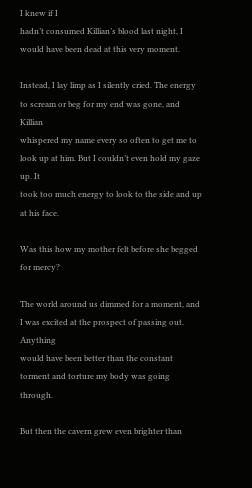I knew if I
hadn’t consumed Killian’s blood last night, I would have been dead at this very moment.

Instead, I lay limp as I silently cried. The energy to scream or beg for my end was gone, and Killian
whispered my name every so often to get me to look up at him. But I couldn’t even hold my gaze up. It
took too much energy to look to the side and up at his face.

Was this how my mother felt before she begged for mercy?

The world around us dimmed for a moment, and I was excited at the prospect of passing out. Anything
would have been better than the constant torment and torture my body was going through.

But then the cavern grew even brighter than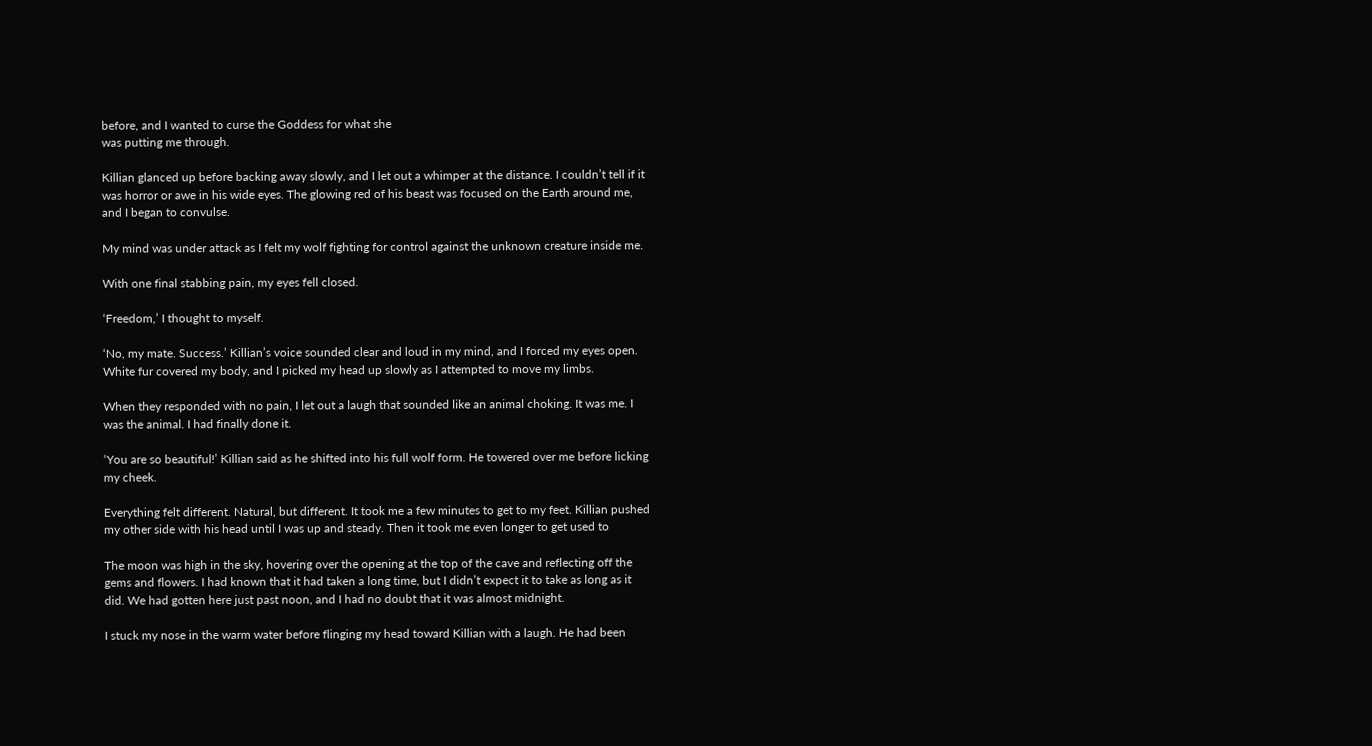before, and I wanted to curse the Goddess for what she
was putting me through.

Killian glanced up before backing away slowly, and I let out a whimper at the distance. I couldn’t tell if it
was horror or awe in his wide eyes. The glowing red of his beast was focused on the Earth around me,
and I began to convulse.

My mind was under attack as I felt my wolf fighting for control against the unknown creature inside me.

With one final stabbing pain, my eyes fell closed.

‘Freedom,’ I thought to myself.

‘No, my mate. Success.’ Killian’s voice sounded clear and loud in my mind, and I forced my eyes open.
White fur covered my body, and I picked my head up slowly as I attempted to move my limbs.

When they responded with no pain, I let out a laugh that sounded like an animal choking. It was me. I
was the animal. I had finally done it.

‘You are so beautiful!’ Killian said as he shifted into his full wolf form. He towered over me before licking
my cheek.

Everything felt different. Natural, but different. It took me a few minutes to get to my feet. Killian pushed
my other side with his head until I was up and steady. Then it took me even longer to get used to

The moon was high in the sky, hovering over the opening at the top of the cave and reflecting off the
gems and flowers. I had known that it had taken a long time, but I didn’t expect it to take as long as it
did. We had gotten here just past noon, and I had no doubt that it was almost midnight.

I stuck my nose in the warm water before flinging my head toward Killian with a laugh. He had been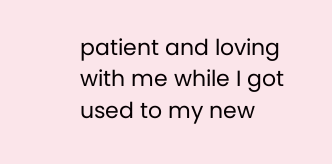patient and loving with me while I got used to my new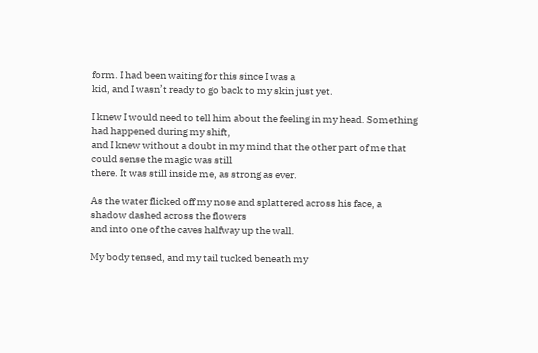form. I had been waiting for this since I was a
kid, and I wasn’t ready to go back to my skin just yet.

I knew I would need to tell him about the feeling in my head. Something had happened during my shift,
and I knew without a doubt in my mind that the other part of me that could sense the magic was still
there. It was still inside me, as strong as ever.

As the water flicked off my nose and splattered across his face, a shadow dashed across the flowers
and into one of the caves halfway up the wall.

My body tensed, and my tail tucked beneath my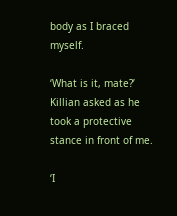body as I braced myself.

‘What is it, mate?’ Killian asked as he took a protective stance in front of me.

‘I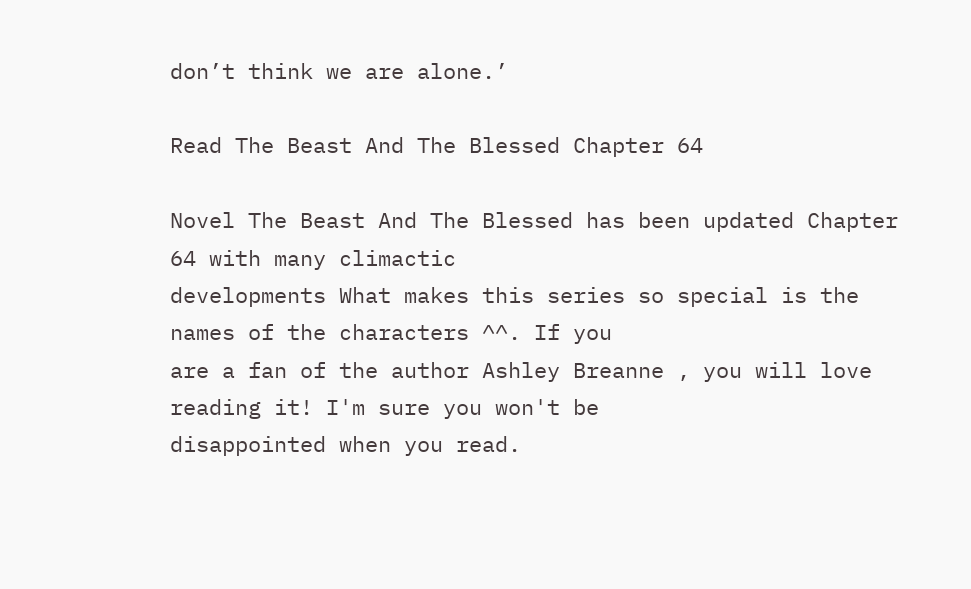don’t think we are alone.’

Read The Beast And The Blessed Chapter 64

Novel The Beast And The Blessed has been updated Chapter 64 with many climactic
developments What makes this series so special is the names of the characters ^^. If you
are a fan of the author Ashley Breanne , you will love reading it! I'm sure you won't be
disappointed when you read.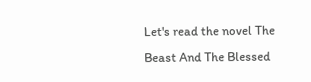Let's read the novel The Beast And The Blessed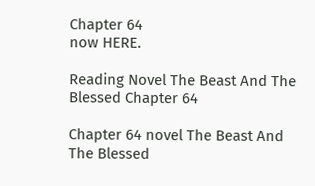Chapter 64
now HERE.

Reading Novel The Beast And The Blessed Chapter 64

Chapter 64 novel The Beast And The Blessed